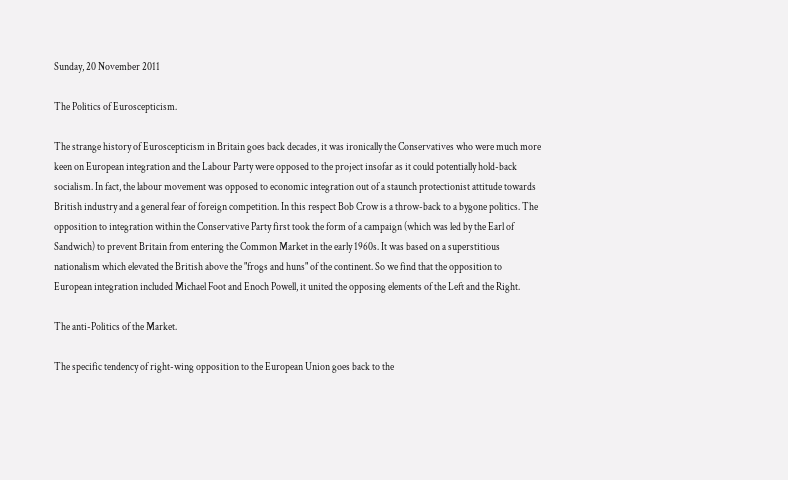Sunday, 20 November 2011

The Politics of Euroscepticism.

The strange history of Euroscepticism in Britain goes back decades, it was ironically the Conservatives who were much more keen on European integration and the Labour Party were opposed to the project insofar as it could potentially hold-back socialism. In fact, the labour movement was opposed to economic integration out of a staunch protectionist attitude towards British industry and a general fear of foreign competition. In this respect Bob Crow is a throw-back to a bygone politics. The opposition to integration within the Conservative Party first took the form of a campaign (which was led by the Earl of Sandwich) to prevent Britain from entering the Common Market in the early 1960s. It was based on a superstitious nationalism which elevated the British above the "frogs and huns" of the continent. So we find that the opposition to European integration included Michael Foot and Enoch Powell, it united the opposing elements of the Left and the Right.

The anti-Politics of the Market.

The specific tendency of right-wing opposition to the European Union goes back to the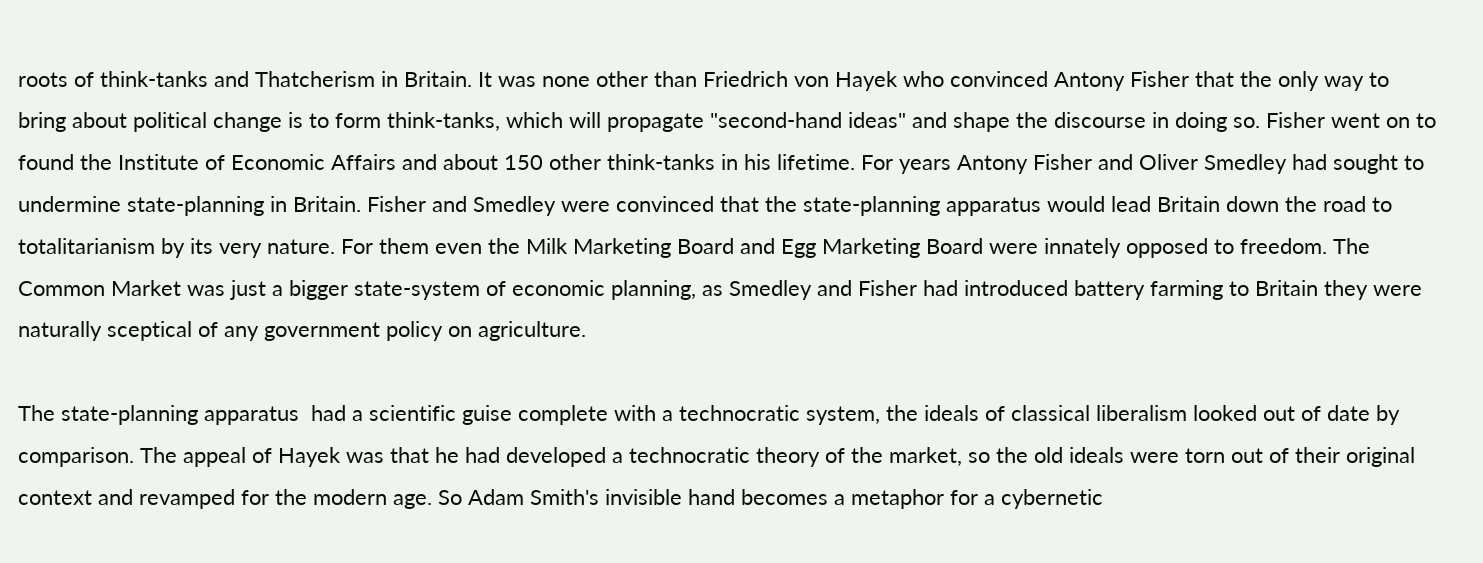roots of think-tanks and Thatcherism in Britain. It was none other than Friedrich von Hayek who convinced Antony Fisher that the only way to bring about political change is to form think-tanks, which will propagate "second-hand ideas" and shape the discourse in doing so. Fisher went on to found the Institute of Economic Affairs and about 150 other think-tanks in his lifetime. For years Antony Fisher and Oliver Smedley had sought to undermine state-planning in Britain. Fisher and Smedley were convinced that the state-planning apparatus would lead Britain down the road to totalitarianism by its very nature. For them even the Milk Marketing Board and Egg Marketing Board were innately opposed to freedom. The Common Market was just a bigger state-system of economic planning, as Smedley and Fisher had introduced battery farming to Britain they were naturally sceptical of any government policy on agriculture.

The state-planning apparatus  had a scientific guise complete with a technocratic system, the ideals of classical liberalism looked out of date by comparison. The appeal of Hayek was that he had developed a technocratic theory of the market, so the old ideals were torn out of their original context and revamped for the modern age. So Adam Smith's invisible hand becomes a metaphor for a cybernetic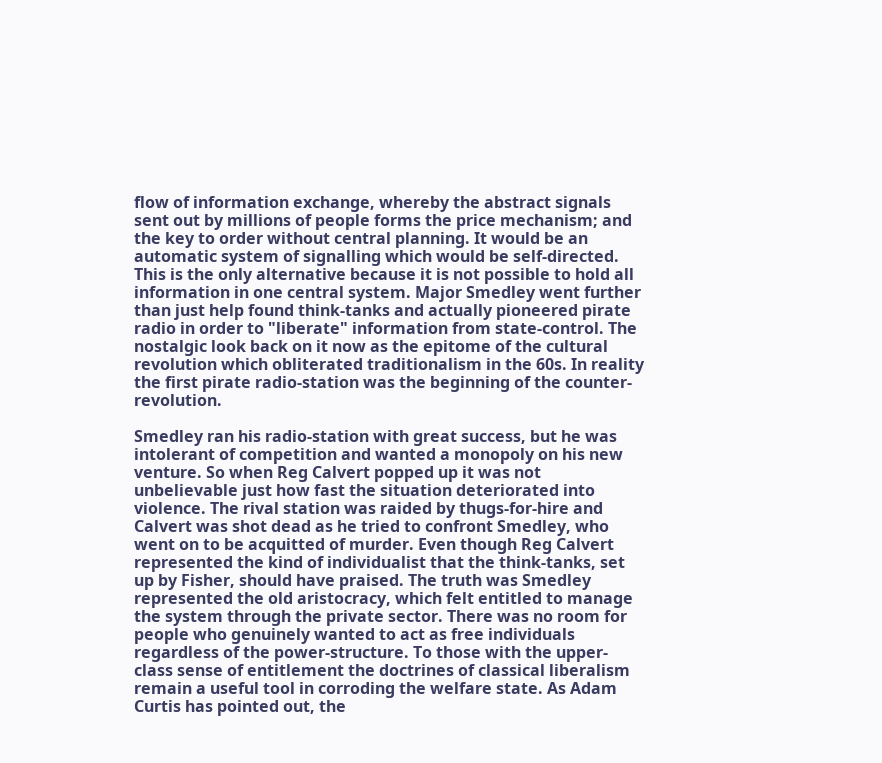flow of information exchange, whereby the abstract signals sent out by millions of people forms the price mechanism; and the key to order without central planning. It would be an automatic system of signalling which would be self-directed. This is the only alternative because it is not possible to hold all information in one central system. Major Smedley went further than just help found think-tanks and actually pioneered pirate radio in order to "liberate" information from state-control. The nostalgic look back on it now as the epitome of the cultural revolution which obliterated traditionalism in the 60s. In reality the first pirate radio-station was the beginning of the counter-revolution.

Smedley ran his radio-station with great success, but he was intolerant of competition and wanted a monopoly on his new venture. So when Reg Calvert popped up it was not unbelievable just how fast the situation deteriorated into violence. The rival station was raided by thugs-for-hire and Calvert was shot dead as he tried to confront Smedley, who went on to be acquitted of murder. Even though Reg Calvert represented the kind of individualist that the think-tanks, set up by Fisher, should have praised. The truth was Smedley represented the old aristocracy, which felt entitled to manage the system through the private sector. There was no room for people who genuinely wanted to act as free individuals regardless of the power-structure. To those with the upper-class sense of entitlement the doctrines of classical liberalism remain a useful tool in corroding the welfare state. As Adam Curtis has pointed out, the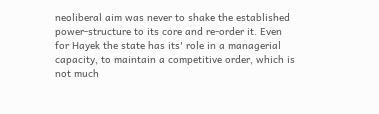neoliberal aim was never to shake the established power-structure to its core and re-order it. Even for Hayek the state has its' role in a managerial capacity, to maintain a competitive order, which is not much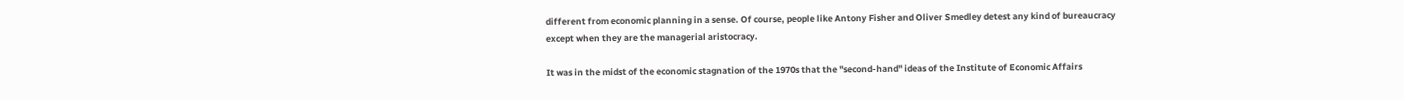different from economic planning in a sense. Of course, people like Antony Fisher and Oliver Smedley detest any kind of bureaucracy except when they are the managerial aristocracy.

It was in the midst of the economic stagnation of the 1970s that the "second-hand" ideas of the Institute of Economic Affairs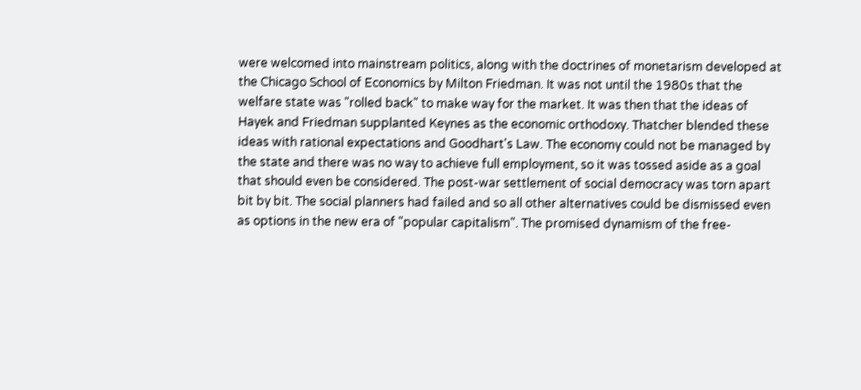were welcomed into mainstream politics, along with the doctrines of monetarism developed at the Chicago School of Economics by Milton Friedman. It was not until the 1980s that the welfare state was "rolled back" to make way for the market. It was then that the ideas of Hayek and Friedman supplanted Keynes as the economic orthodoxy. Thatcher blended these ideas with rational expectations and Goodhart's Law. The economy could not be managed by the state and there was no way to achieve full employment, so it was tossed aside as a goal that should even be considered. The post-war settlement of social democracy was torn apart bit by bit. The social planners had failed and so all other alternatives could be dismissed even as options in the new era of "popular capitalism". The promised dynamism of the free-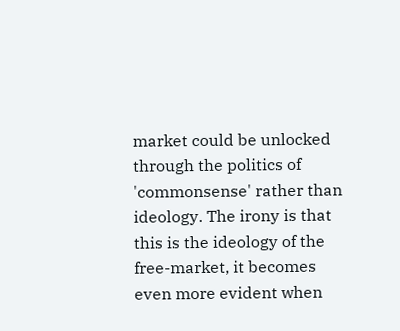market could be unlocked through the politics of 'commonsense' rather than ideology. The irony is that this is the ideology of the free-market, it becomes even more evident when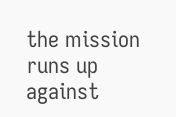the mission runs up against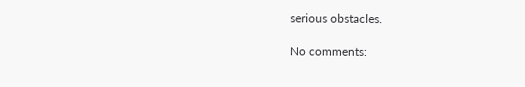serious obstacles.

No comments: